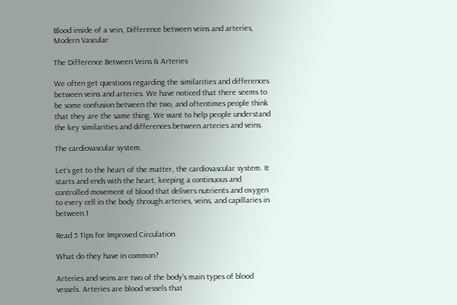Blood inside of a vein, Difference between veins and arteries, Modern Vascular

The Difference Between Veins & Arteries

We often get questions regarding the similarities and differences between veins and arteries. We have noticed that there seems to be some confusion between the two, and oftentimes people think that they are the same thing. We want to help people understand the key similarities and differences between arteries and veins.

The cardiovascular system.

Let’s get to the heart of the matter, the cardiovascular system. It starts and ends with the heart, keeping a continuous and controlled movement of blood that delivers nutrients and oxygen to every cell in the body through arteries, veins, and capillaries in between.1

Read 5 Tips for Improved Circulation

What do they have in common?

Arteries and veins are two of the body’s main types of blood vessels. Arteries are blood vessels that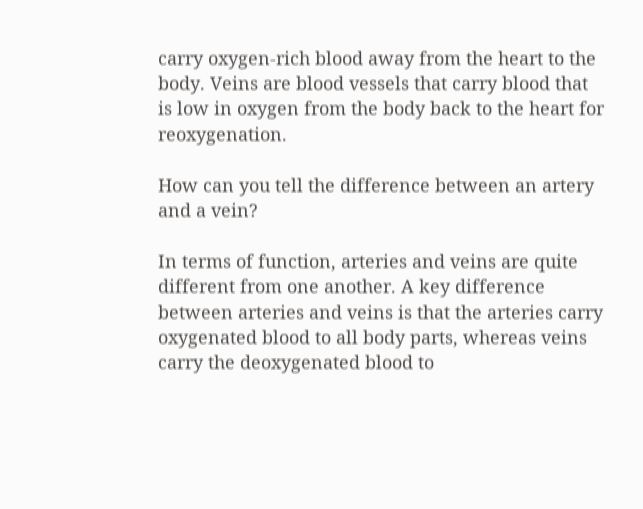carry oxygen-rich blood away from the heart to the body. Veins are blood vessels that carry blood that is low in oxygen from the body back to the heart for reoxygenation.

How can you tell the difference between an artery and a vein?

In terms of function, arteries and veins are quite different from one another. A key difference between arteries and veins is that the arteries carry oxygenated blood to all body parts, whereas veins carry the deoxygenated blood to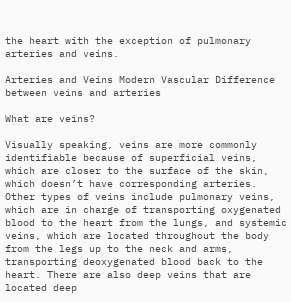the heart with the exception of pulmonary arteries and veins.

Arteries and Veins Modern Vascular Difference between veins and arteries

What are veins?

Visually speaking, veins are more commonly identifiable because of superficial veins, which are closer to the surface of the skin, which doesn’t have corresponding arteries. Other types of veins include pulmonary veins, which are in charge of transporting oxygenated blood to the heart from the lungs, and systemic veins, which are located throughout the body from the legs up to the neck and arms, transporting deoxygenated blood back to the heart. There are also deep veins that are located deep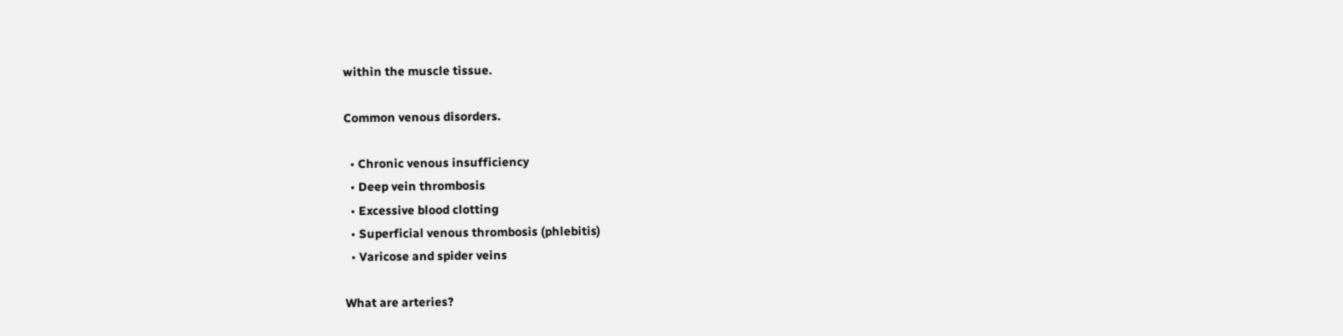within the muscle tissue.

Common venous disorders.

  • Chronic venous insufficiency
  • Deep vein thrombosis
  • Excessive blood clotting
  • Superficial venous thrombosis (phlebitis)
  • Varicose and spider veins

What are arteries?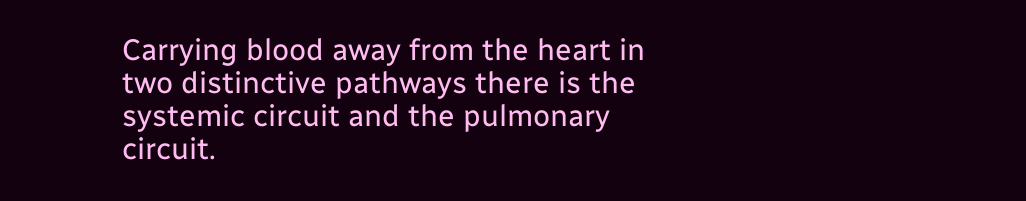Carrying blood away from the heart in two distinctive pathways there is the systemic circuit and the pulmonary circuit.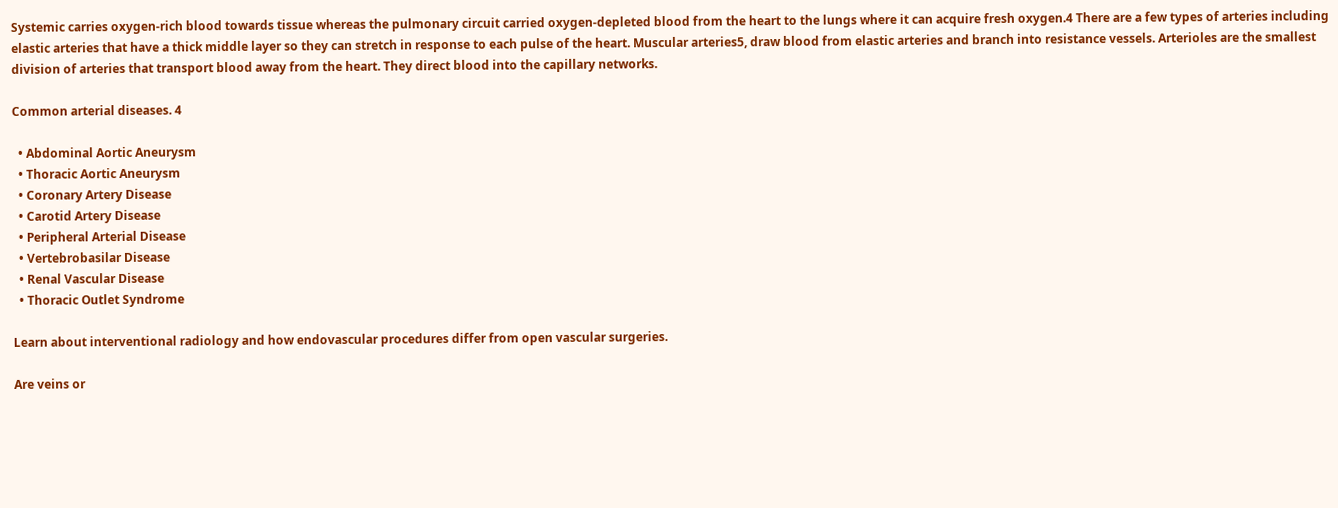Systemic carries oxygen-rich blood towards tissue whereas the pulmonary circuit carried oxygen-depleted blood from the heart to the lungs where it can acquire fresh oxygen.4 There are a few types of arteries including elastic arteries that have a thick middle layer so they can stretch in response to each pulse of the heart. Muscular arteries5, draw blood from elastic arteries and branch into resistance vessels. Arterioles are the smallest division of arteries that transport blood away from the heart. They direct blood into the capillary networks.

Common arterial diseases. 4

  • Abdominal Aortic Aneurysm
  • Thoracic Aortic Aneurysm
  • Coronary Artery Disease
  • Carotid Artery Disease
  • Peripheral Arterial Disease
  • Vertebrobasilar Disease
  • Renal Vascular Disease
  • Thoracic Outlet Syndrome

Learn about interventional radiology and how endovascular procedures differ from open vascular surgeries.

Are veins or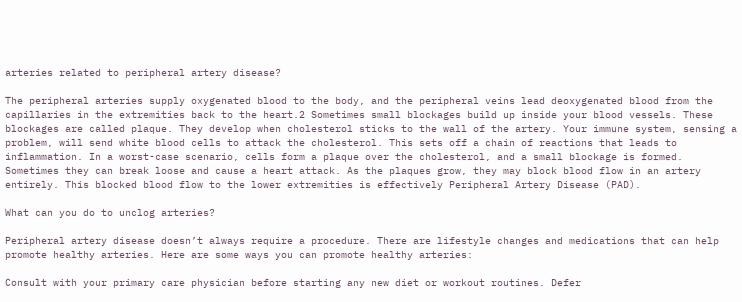arteries related to peripheral artery disease?

The peripheral arteries supply oxygenated blood to the body, and the peripheral veins lead deoxygenated blood from the capillaries in the extremities back to the heart.2 Sometimes small blockages build up inside your blood vessels. These blockages are called plaque. They develop when cholesterol sticks to the wall of the artery. Your immune system, sensing a problem, will send white blood cells to attack the cholesterol. This sets off a chain of reactions that leads to inflammation. In a worst-case scenario, cells form a plaque over the cholesterol, and a small blockage is formed. Sometimes they can break loose and cause a heart attack. As the plaques grow, they may block blood flow in an artery entirely. This blocked blood flow to the lower extremities is effectively Peripheral Artery Disease (PAD).

What can you do to unclog arteries?

Peripheral artery disease doesn’t always require a procedure. There are lifestyle changes and medications that can help promote healthy arteries. Here are some ways you can promote healthy arteries:

Consult with your primary care physician before starting any new diet or workout routines. Defer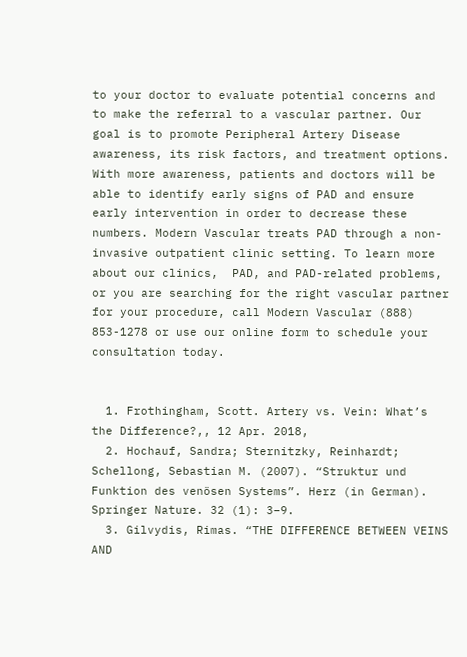to your doctor to evaluate potential concerns and to make the referral to a vascular partner. Our goal is to promote Peripheral Artery Disease awareness, its risk factors, and treatment options. With more awareness, patients and doctors will be able to identify early signs of PAD and ensure early intervention in order to decrease these numbers. Modern Vascular treats PAD through a non-invasive outpatient clinic setting. To learn more about our clinics,  PAD, and PAD-related problems, or you are searching for the right vascular partner for your procedure, call Modern Vascular (888) 853-1278 or use our online form to schedule your consultation today.


  1. Frothingham, Scott. Artery vs. Vein: What’s the Difference?,, 12 Apr. 2018,
  2. Hochauf, Sandra; Sternitzky, Reinhardt; Schellong, Sebastian M. (2007). “Struktur und Funktion des venösen Systems”. Herz (in German). Springer Nature. 32 (1): 3–9.
  3. Gilvydis, Rimas. “THE DIFFERENCE BETWEEN VEINS AND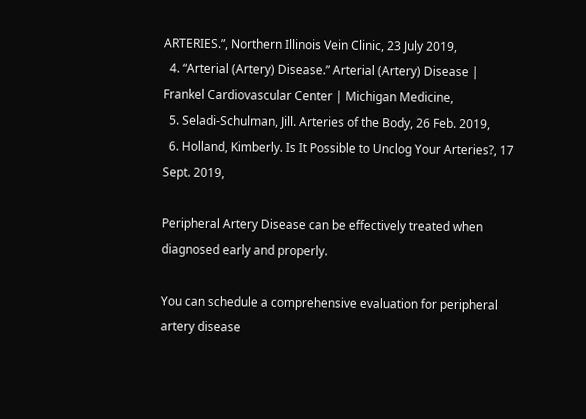ARTERIES.”, Northern Illinois Vein Clinic, 23 July 2019,
  4. “Arterial (Artery) Disease.” Arterial (Artery) Disease | Frankel Cardiovascular Center | Michigan Medicine,
  5. Seladi-Schulman, Jill. Arteries of the Body, 26 Feb. 2019,
  6. Holland, Kimberly. Is It Possible to Unclog Your Arteries?, 17 Sept. 2019,

Peripheral Artery Disease can be effectively treated when diagnosed early and properly.

You can schedule a comprehensive evaluation for peripheral artery disease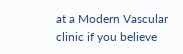at a Modern Vascular clinic if you believe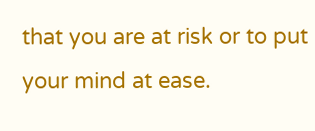that you are at risk or to put your mind at ease.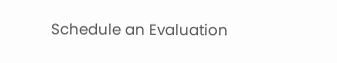Schedule an Evaluation